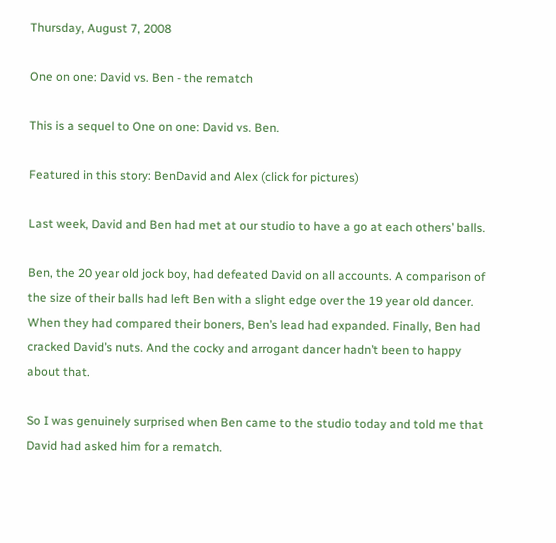Thursday, August 7, 2008

One on one: David vs. Ben - the rematch

This is a sequel to One on one: David vs. Ben.

Featured in this story: BenDavid and Alex (click for pictures)

Last week, David and Ben had met at our studio to have a go at each others’ balls.

Ben, the 20 year old jock boy, had defeated David on all accounts. A comparison of the size of their balls had left Ben with a slight edge over the 19 year old dancer. When they had compared their boners, Ben’s lead had expanded. Finally, Ben had cracked David’s nuts. And the cocky and arrogant dancer hadn’t been to happy about that.

So I was genuinely surprised when Ben came to the studio today and told me that David had asked him for a rematch.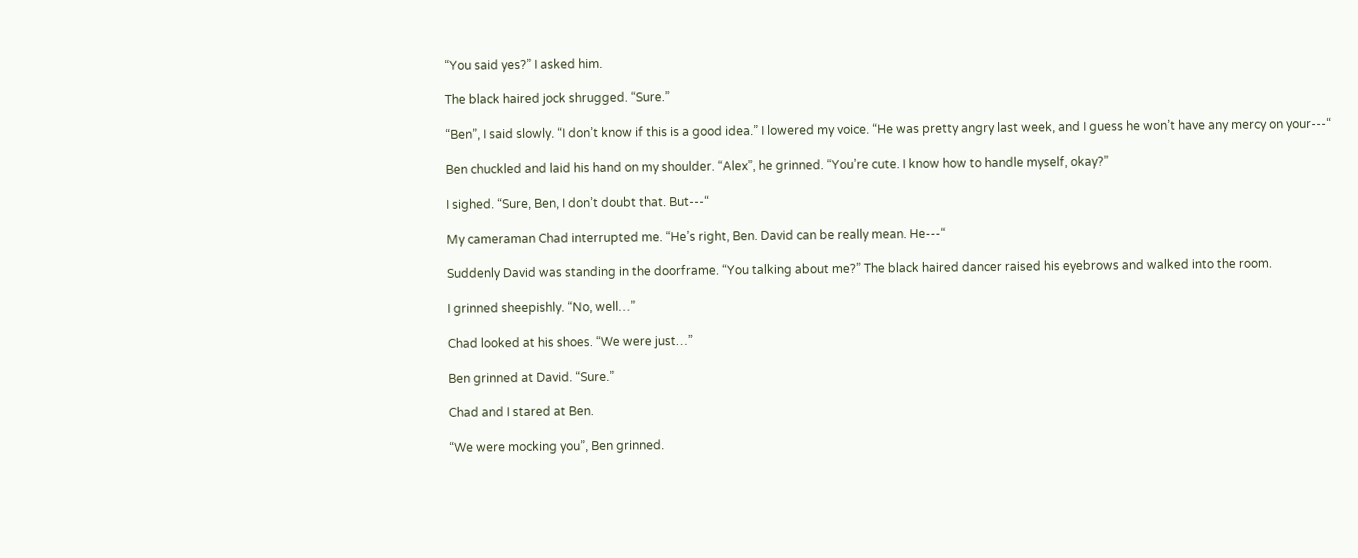“You said yes?” I asked him.

The black haired jock shrugged. “Sure.”

“Ben”, I said slowly. “I don’t know if this is a good idea.” I lowered my voice. “He was pretty angry last week, and I guess he won’t have any mercy on your---“

Ben chuckled and laid his hand on my shoulder. “Alex”, he grinned. “You’re cute. I know how to handle myself, okay?”

I sighed. “Sure, Ben, I don’t doubt that. But---“

My cameraman Chad interrupted me. “He’s right, Ben. David can be really mean. He---“

Suddenly David was standing in the doorframe. “You talking about me?” The black haired dancer raised his eyebrows and walked into the room.

I grinned sheepishly. “No, well…”

Chad looked at his shoes. “We were just…”

Ben grinned at David. “Sure.”

Chad and I stared at Ben.

“We were mocking you”, Ben grinned.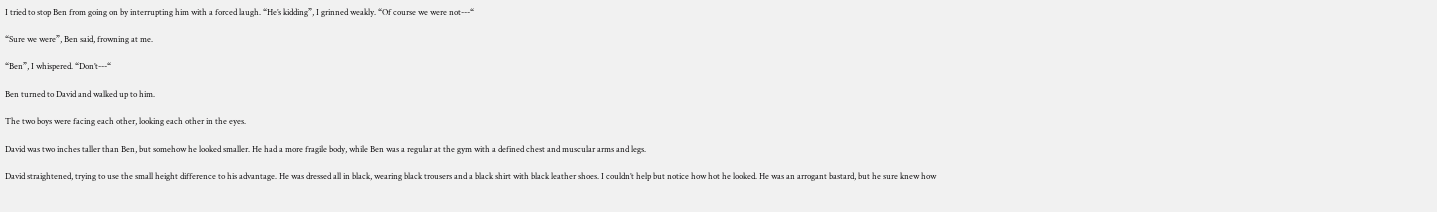I tried to stop Ben from going on by interrupting him with a forced laugh. “He’s kidding”, I grinned weakly. “Of course we were not---“

“Sure we were”, Ben said, frowning at me.

“Ben”, I whispered. “Don’t---“

Ben turned to David and walked up to him.

The two boys were facing each other, looking each other in the eyes.

David was two inches taller than Ben, but somehow he looked smaller. He had a more fragile body, while Ben was a regular at the gym with a defined chest and muscular arms and legs.

David straightened, trying to use the small height difference to his advantage. He was dressed all in black, wearing black trousers and a black shirt with black leather shoes. I couldn’t help but notice how hot he looked. He was an arrogant bastard, but he sure knew how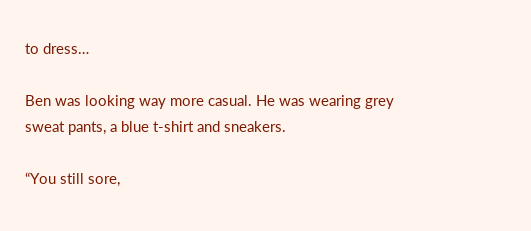to dress…

Ben was looking way more casual. He was wearing grey sweat pants, a blue t-shirt and sneakers.

“You still sore,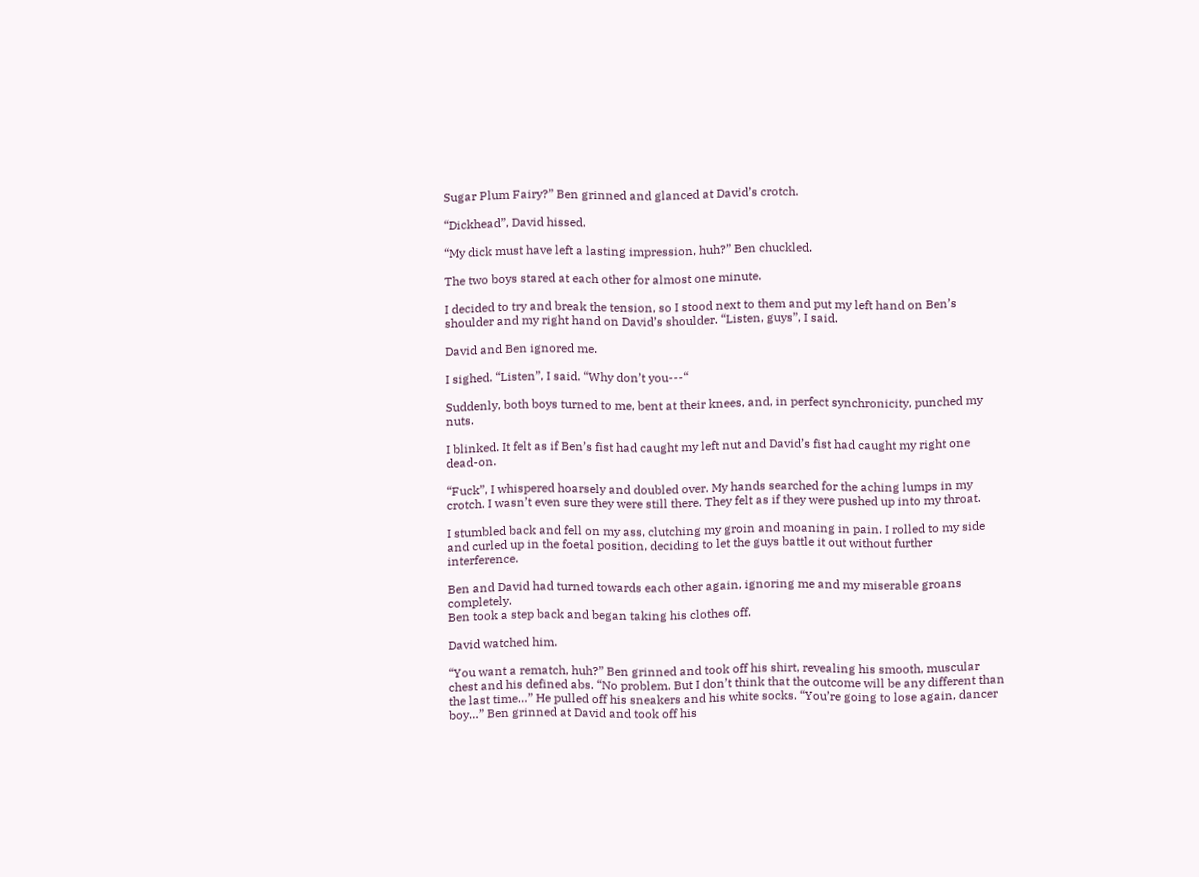Sugar Plum Fairy?” Ben grinned and glanced at David’s crotch.

“Dickhead”, David hissed.

“My dick must have left a lasting impression, huh?” Ben chuckled.

The two boys stared at each other for almost one minute.

I decided to try and break the tension, so I stood next to them and put my left hand on Ben’s shoulder and my right hand on David’s shoulder. “Listen, guys”, I said.

David and Ben ignored me.

I sighed. “Listen”, I said. “Why don’t you---“

Suddenly, both boys turned to me, bent at their knees, and, in perfect synchronicity, punched my nuts.

I blinked. It felt as if Ben’s fist had caught my left nut and David’s fist had caught my right one dead-on.

“Fuck”, I whispered hoarsely and doubled over. My hands searched for the aching lumps in my crotch. I wasn’t even sure they were still there. They felt as if they were pushed up into my throat.

I stumbled back and fell on my ass, clutching my groin and moaning in pain. I rolled to my side and curled up in the foetal position, deciding to let the guys battle it out without further interference.

Ben and David had turned towards each other again, ignoring me and my miserable groans completely.
Ben took a step back and began taking his clothes off.

David watched him.

“You want a rematch, huh?” Ben grinned and took off his shirt, revealing his smooth, muscular chest and his defined abs. “No problem. But I don’t think that the outcome will be any different than the last time…” He pulled off his sneakers and his white socks. “You’re going to lose again, dancer boy…” Ben grinned at David and took off his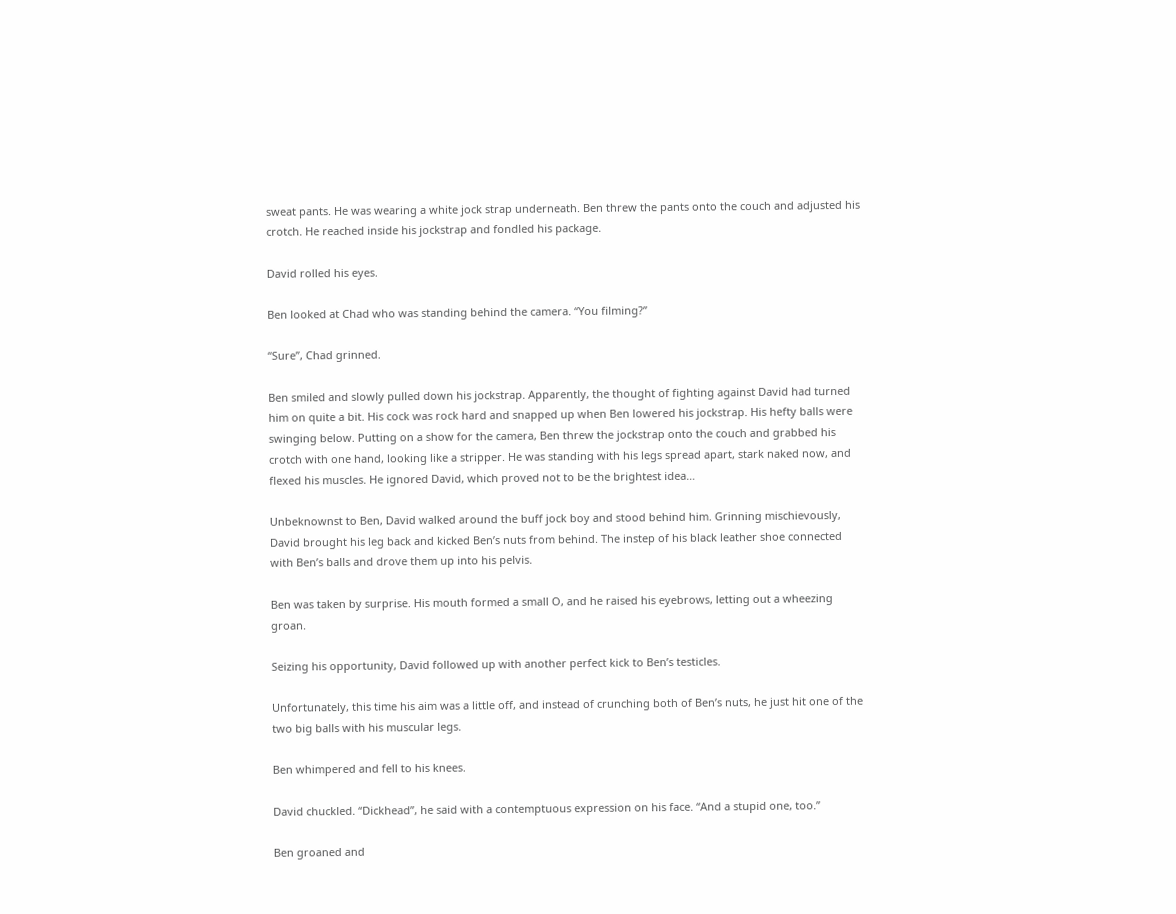sweat pants. He was wearing a white jock strap underneath. Ben threw the pants onto the couch and adjusted his crotch. He reached inside his jockstrap and fondled his package.

David rolled his eyes.

Ben looked at Chad who was standing behind the camera. “You filming?”

“Sure”, Chad grinned.

Ben smiled and slowly pulled down his jockstrap. Apparently, the thought of fighting against David had turned him on quite a bit. His cock was rock hard and snapped up when Ben lowered his jockstrap. His hefty balls were swinging below. Putting on a show for the camera, Ben threw the jockstrap onto the couch and grabbed his crotch with one hand, looking like a stripper. He was standing with his legs spread apart, stark naked now, and flexed his muscles. He ignored David, which proved not to be the brightest idea…

Unbeknownst to Ben, David walked around the buff jock boy and stood behind him. Grinning mischievously, David brought his leg back and kicked Ben’s nuts from behind. The instep of his black leather shoe connected with Ben’s balls and drove them up into his pelvis.

Ben was taken by surprise. His mouth formed a small O, and he raised his eyebrows, letting out a wheezing groan.

Seizing his opportunity, David followed up with another perfect kick to Ben’s testicles.

Unfortunately, this time his aim was a little off, and instead of crunching both of Ben’s nuts, he just hit one of the two big balls with his muscular legs.

Ben whimpered and fell to his knees.

David chuckled. “Dickhead”, he said with a contemptuous expression on his face. “And a stupid one, too.”

Ben groaned and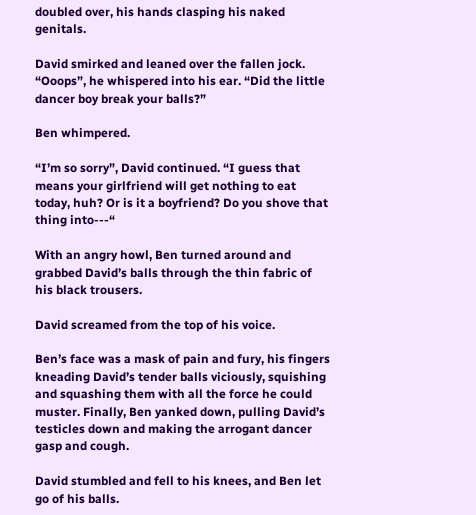doubled over, his hands clasping his naked genitals.

David smirked and leaned over the fallen jock. “Ooops”, he whispered into his ear. “Did the little dancer boy break your balls?”

Ben whimpered.

“I’m so sorry”, David continued. “I guess that means your girlfriend will get nothing to eat today, huh? Or is it a boyfriend? Do you shove that thing into---“

With an angry howl, Ben turned around and grabbed David’s balls through the thin fabric of his black trousers.

David screamed from the top of his voice.

Ben’s face was a mask of pain and fury, his fingers kneading David’s tender balls viciously, squishing and squashing them with all the force he could muster. Finally, Ben yanked down, pulling David’s testicles down and making the arrogant dancer gasp and cough.

David stumbled and fell to his knees, and Ben let go of his balls.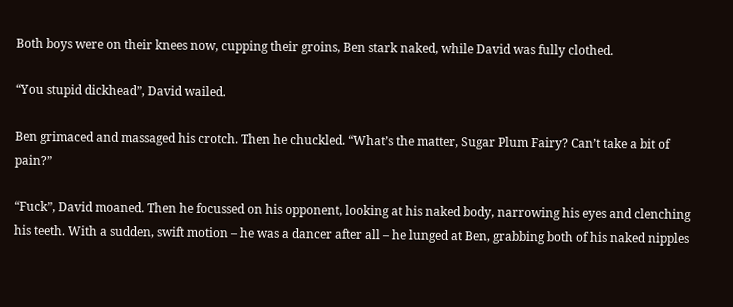Both boys were on their knees now, cupping their groins, Ben stark naked, while David was fully clothed.

“You stupid dickhead”, David wailed.

Ben grimaced and massaged his crotch. Then he chuckled. “What’s the matter, Sugar Plum Fairy? Can’t take a bit of pain?”

“Fuck”, David moaned. Then he focussed on his opponent, looking at his naked body, narrowing his eyes and clenching his teeth. With a sudden, swift motion – he was a dancer after all – he lunged at Ben, grabbing both of his naked nipples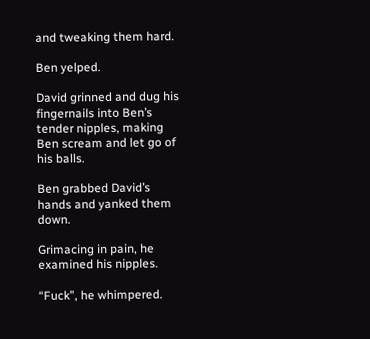and tweaking them hard.

Ben yelped.

David grinned and dug his fingernails into Ben’s tender nipples, making Ben scream and let go of his balls.

Ben grabbed David’s hands and yanked them down.

Grimacing in pain, he examined his nipples.

“Fuck”, he whimpered.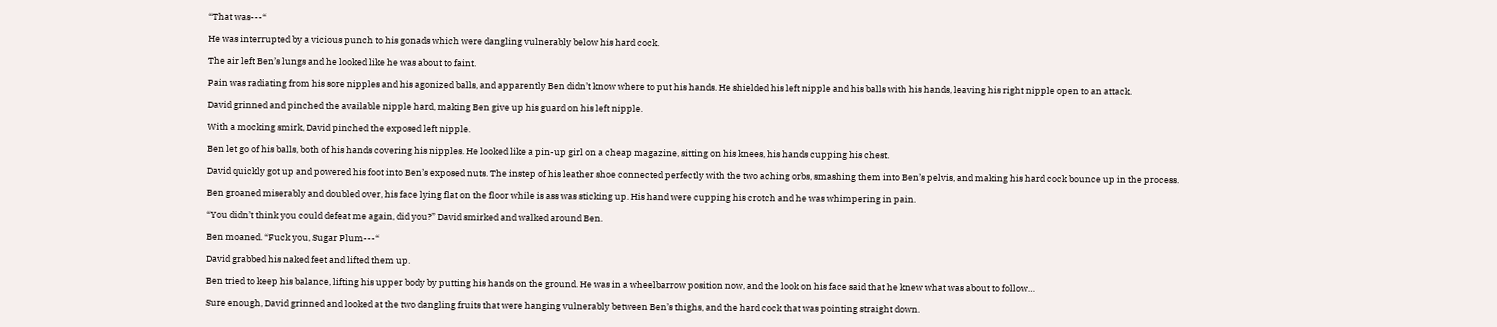“That was---“

He was interrupted by a vicious punch to his gonads which were dangling vulnerably below his hard cock.

The air left Ben’s lungs and he looked like he was about to faint.

Pain was radiating from his sore nipples and his agonized balls, and apparently Ben didn’t know where to put his hands. He shielded his left nipple and his balls with his hands, leaving his right nipple open to an attack.

David grinned and pinched the available nipple hard, making Ben give up his guard on his left nipple.

With a mocking smirk, David pinched the exposed left nipple.

Ben let go of his balls, both of his hands covering his nipples. He looked like a pin-up girl on a cheap magazine, sitting on his knees, his hands cupping his chest.

David quickly got up and powered his foot into Ben’s exposed nuts. The instep of his leather shoe connected perfectly with the two aching orbs, smashing them into Ben’s pelvis, and making his hard cock bounce up in the process.

Ben groaned miserably and doubled over, his face lying flat on the floor while is ass was sticking up. His hand were cupping his crotch and he was whimpering in pain.

“You didn’t think you could defeat me again, did you?” David smirked and walked around Ben.

Ben moaned. “Fuck you, Sugar Plum---“

David grabbed his naked feet and lifted them up.

Ben tried to keep his balance, lifting his upper body by putting his hands on the ground. He was in a wheelbarrow position now, and the look on his face said that he knew what was about to follow…

Sure enough, David grinned and looked at the two dangling fruits that were hanging vulnerably between Ben’s thighs, and the hard cock that was pointing straight down.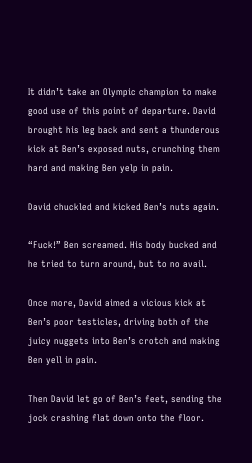It didn’t take an Olympic champion to make good use of this point of departure. David brought his leg back and sent a thunderous kick at Ben’s exposed nuts, crunching them hard and making Ben yelp in pain.

David chuckled and kicked Ben’s nuts again.

“Fuck!” Ben screamed. His body bucked and he tried to turn around, but to no avail.

Once more, David aimed a vicious kick at Ben’s poor testicles, driving both of the juicy nuggets into Ben’s crotch and making Ben yell in pain.

Then David let go of Ben’s feet, sending the jock crashing flat down onto the floor.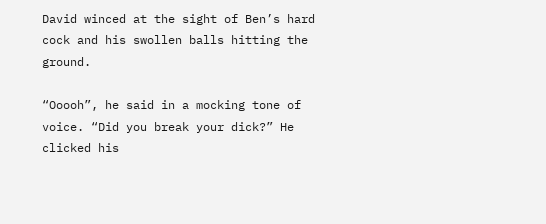David winced at the sight of Ben’s hard cock and his swollen balls hitting the ground.

“Ooooh”, he said in a mocking tone of voice. “Did you break your dick?” He clicked his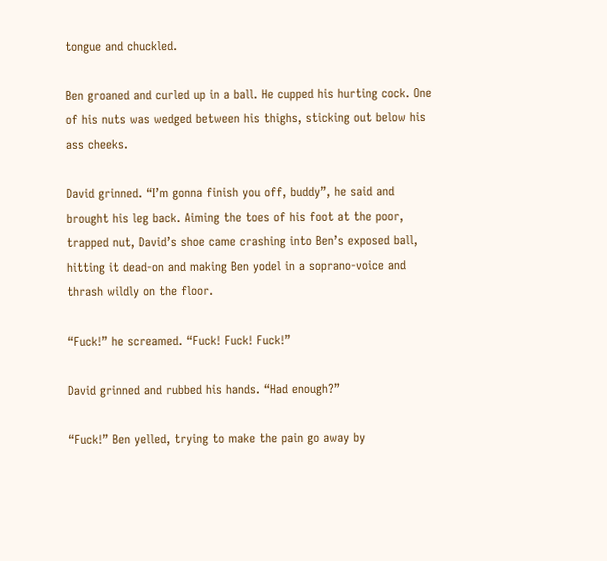tongue and chuckled.

Ben groaned and curled up in a ball. He cupped his hurting cock. One of his nuts was wedged between his thighs, sticking out below his ass cheeks.

David grinned. “I’m gonna finish you off, buddy”, he said and brought his leg back. Aiming the toes of his foot at the poor, trapped nut, David’s shoe came crashing into Ben’s exposed ball, hitting it dead-on and making Ben yodel in a soprano-voice and thrash wildly on the floor.

“Fuck!” he screamed. “Fuck! Fuck! Fuck!”

David grinned and rubbed his hands. “Had enough?”

“Fuck!” Ben yelled, trying to make the pain go away by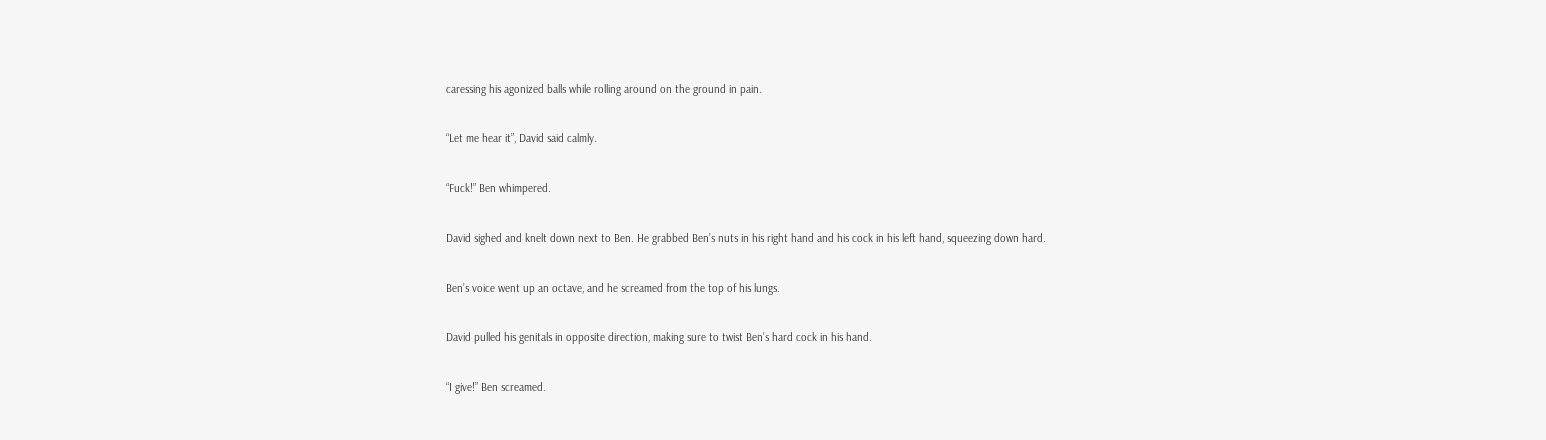caressing his agonized balls while rolling around on the ground in pain.

“Let me hear it”, David said calmly.

“Fuck!” Ben whimpered.

David sighed and knelt down next to Ben. He grabbed Ben’s nuts in his right hand and his cock in his left hand, squeezing down hard.

Ben’s voice went up an octave, and he screamed from the top of his lungs.

David pulled his genitals in opposite direction, making sure to twist Ben’s hard cock in his hand.

“I give!” Ben screamed.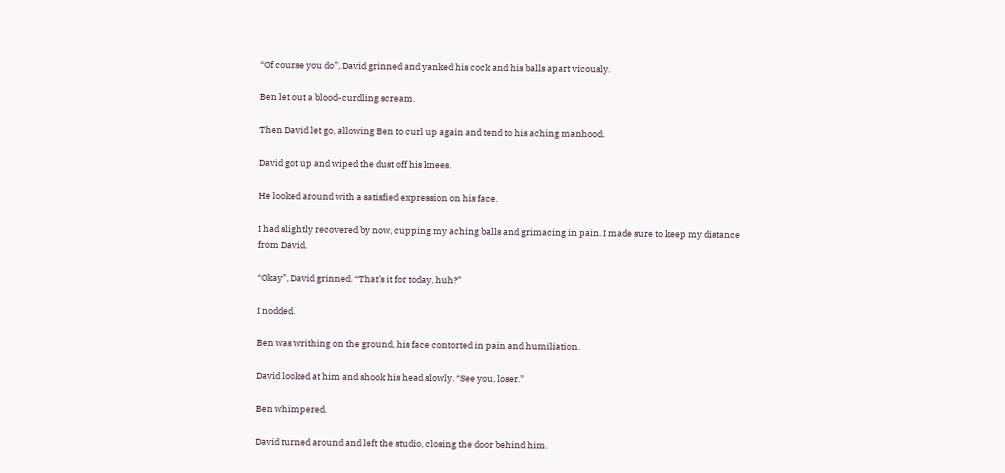“Of course you do”, David grinned and yanked his cock and his balls apart vicously.

Ben let out a blood-curdling scream.

Then David let go, allowing Ben to curl up again and tend to his aching manhood.

David got up and wiped the dust off his knees.

He looked around with a satisfied expression on his face.

I had slightly recovered by now, cupping my aching balls and grimacing in pain. I made sure to keep my distance from David.

“Okay”, David grinned. “That’s it for today, huh?”

I nodded.

Ben was writhing on the ground, his face contorted in pain and humiliation.

David looked at him and shook his head slowly. “See you, loser.”

Ben whimpered.

David turned around and left the studio, closing the door behind him.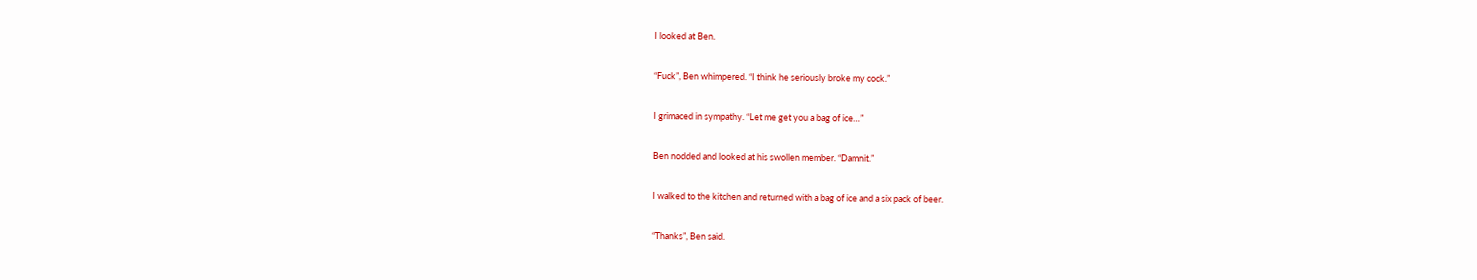I looked at Ben.

“Fuck”, Ben whimpered. “I think he seriously broke my cock.”

I grimaced in sympathy. “Let me get you a bag of ice…”

Ben nodded and looked at his swollen member. “Damnit.”

I walked to the kitchen and returned with a bag of ice and a six pack of beer.

“Thanks”, Ben said.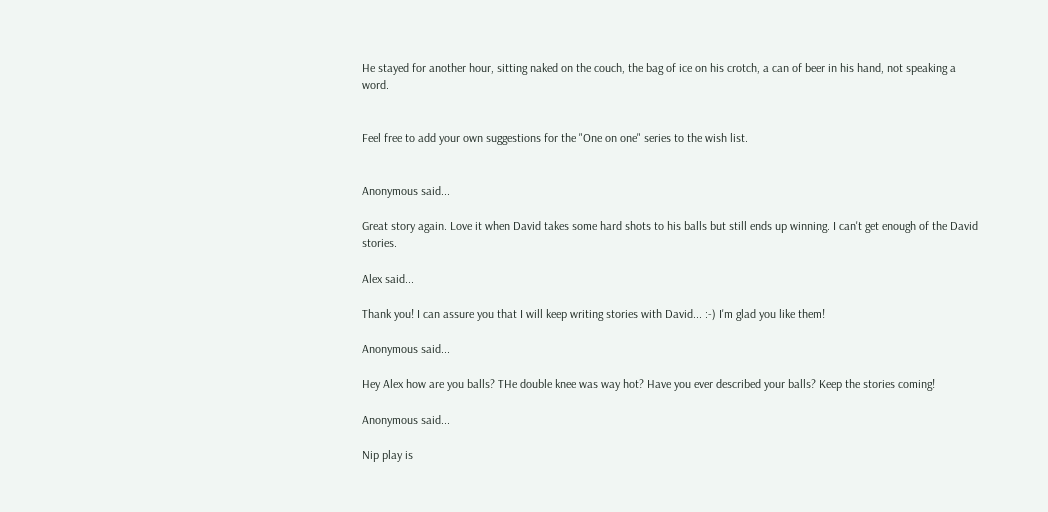He stayed for another hour, sitting naked on the couch, the bag of ice on his crotch, a can of beer in his hand, not speaking a word.


Feel free to add your own suggestions for the "One on one" series to the wish list.


Anonymous said...

Great story again. Love it when David takes some hard shots to his balls but still ends up winning. I can't get enough of the David stories.

Alex said...

Thank you! I can assure you that I will keep writing stories with David... :-) I'm glad you like them!

Anonymous said...

Hey Alex how are you balls? THe double knee was way hot? Have you ever described your balls? Keep the stories coming!

Anonymous said...

Nip play is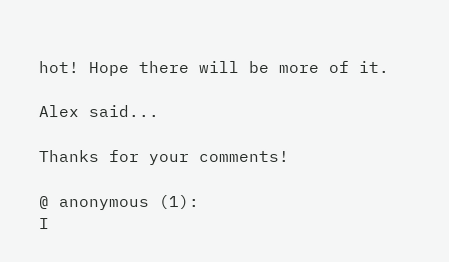hot! Hope there will be more of it.

Alex said...

Thanks for your comments!

@ anonymous (1):
I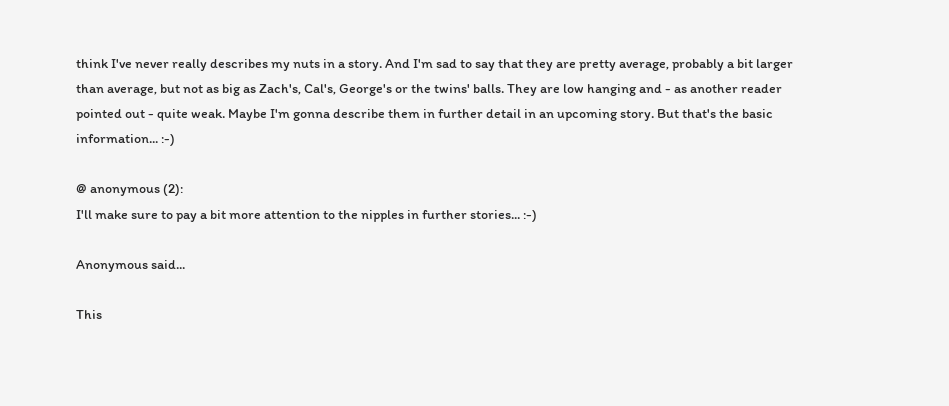think I've never really describes my nuts in a story. And I'm sad to say that they are pretty average, probably a bit larger than average, but not as big as Zach's, Cal's, George's or the twins' balls. They are low hanging and - as another reader pointed out - quite weak. Maybe I'm gonna describe them in further detail in an upcoming story. But that's the basic information... :-)

@ anonymous (2):
I'll make sure to pay a bit more attention to the nipples in further stories... :-)

Anonymous said...

This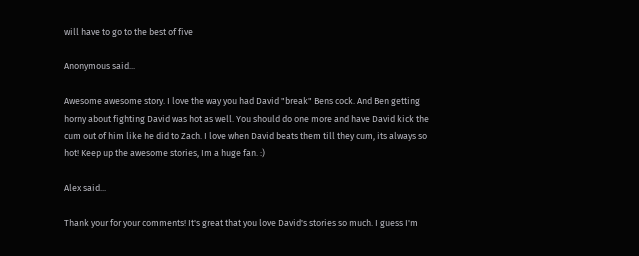will have to go to the best of five

Anonymous said...

Awesome awesome story. I love the way you had David "break" Bens cock. And Ben getting horny about fighting David was hot as well. You should do one more and have David kick the cum out of him like he did to Zach. I love when David beats them till they cum, its always so hot! Keep up the awesome stories, Im a huge fan. :)

Alex said...

Thank your for your comments! It's great that you love David's stories so much. I guess I'm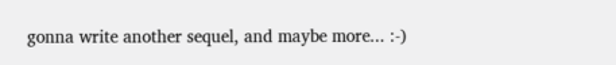gonna write another sequel, and maybe more... :-)